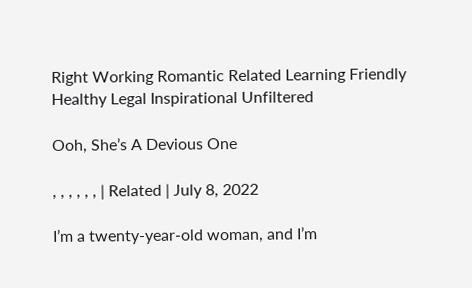Right Working Romantic Related Learning Friendly Healthy Legal Inspirational Unfiltered

Ooh, She’s A Devious One

, , , , , , | Related | July 8, 2022

I’m a twenty-year-old woman, and I’m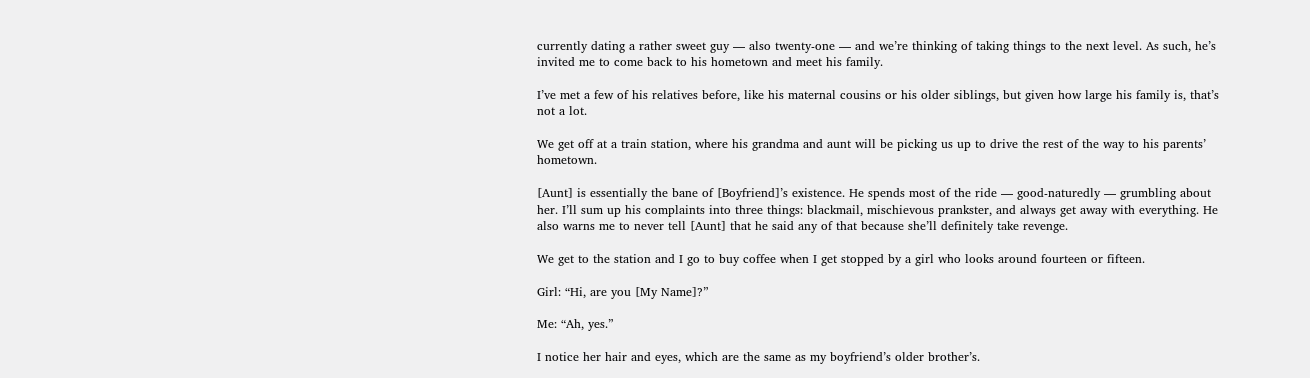currently dating a rather sweet guy — also twenty-one — and we’re thinking of taking things to the next level. As such, he’s invited me to come back to his hometown and meet his family.

I’ve met a few of his relatives before, like his maternal cousins or his older siblings, but given how large his family is, that’s not a lot.

We get off at a train station, where his grandma and aunt will be picking us up to drive the rest of the way to his parents’ hometown.

[Aunt] is essentially the bane of [Boyfriend]’s existence. He spends most of the ride — good-naturedly — grumbling about her. I’ll sum up his complaints into three things: blackmail, mischievous prankster, and always get away with everything. He also warns me to never tell [Aunt] that he said any of that because she’ll definitely take revenge.

We get to the station and I go to buy coffee when I get stopped by a girl who looks around fourteen or fifteen.

Girl: “Hi, are you [My Name]?”

Me: “Ah, yes.”

I notice her hair and eyes, which are the same as my boyfriend’s older brother’s.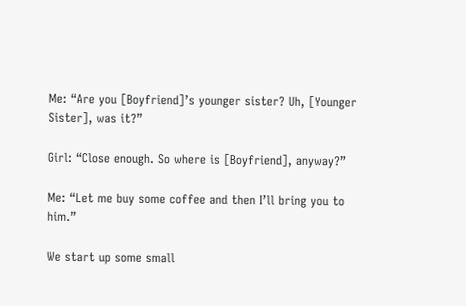Me: “Are you [Boyfriend]’s younger sister? Uh, [Younger Sister], was it?”

Girl: “Close enough. So where is [Boyfriend], anyway?”

Me: “Let me buy some coffee and then I’ll bring you to him.”

We start up some small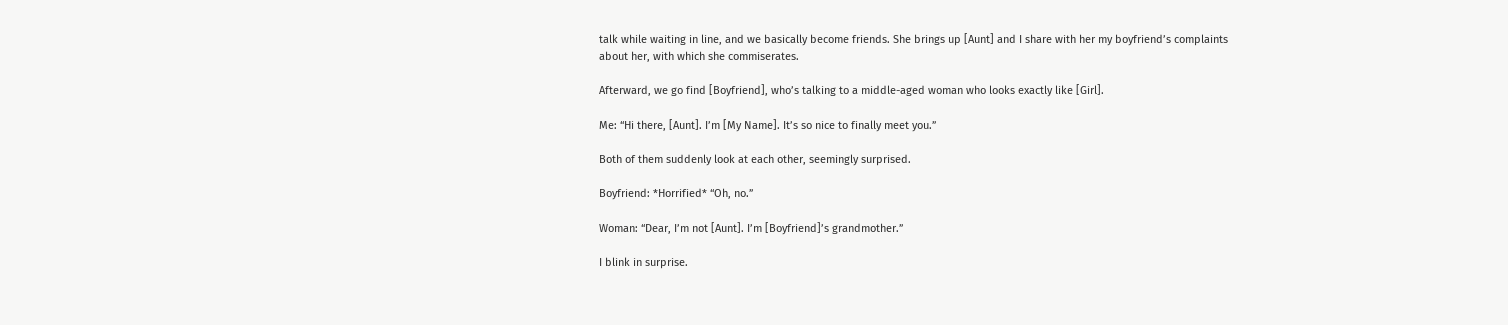talk while waiting in line, and we basically become friends. She brings up [Aunt] and I share with her my boyfriend’s complaints about her, with which she commiserates.

Afterward, we go find [Boyfriend], who’s talking to a middle-aged woman who looks exactly like [Girl].

Me: “Hi there, [Aunt]. I’m [My Name]. It’s so nice to finally meet you.”

Both of them suddenly look at each other, seemingly surprised.

Boyfriend: *Horrified* “Oh, no.”

Woman: “Dear, I’m not [Aunt]. I’m [Boyfriend]’s grandmother.”

I blink in surprise.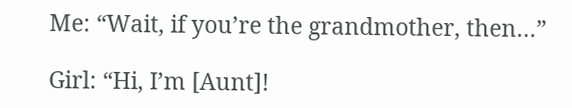Me: “Wait, if you’re the grandmother, then…”

Girl: “Hi, I’m [Aunt]!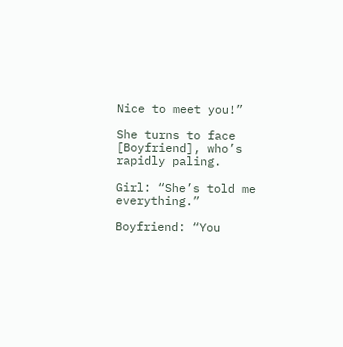Nice to meet you!”

She turns to face [Boyfriend], who’s rapidly paling.

Girl: “She’s told me everything.”

Boyfriend: “You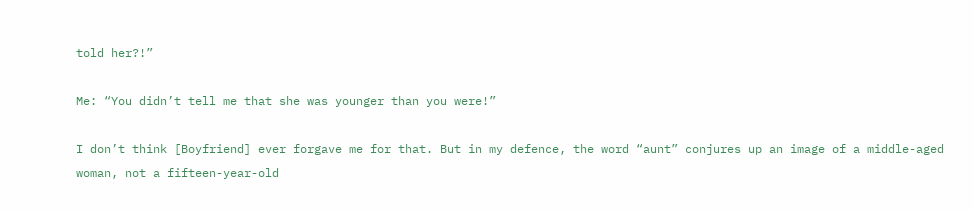told her?!”

Me: “You didn’t tell me that she was younger than you were!”

I don’t think [Boyfriend] ever forgave me for that. But in my defence, the word “aunt” conjures up an image of a middle-aged woman, not a fifteen-year-old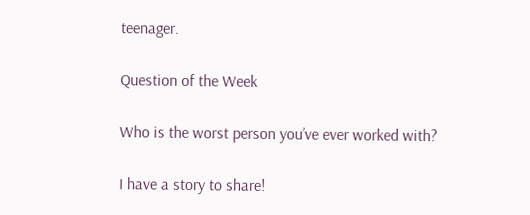teenager.

Question of the Week

Who is the worst person you’ve ever worked with?

I have a story to share!